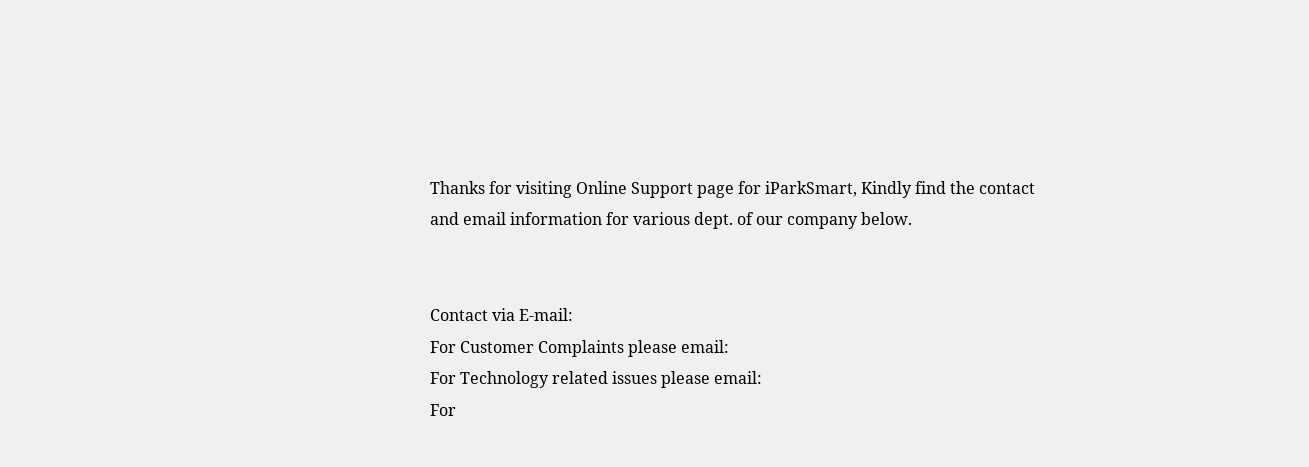Thanks for visiting Online Support page for iParkSmart, Kindly find the contact and email information for various dept. of our company below.


Contact via E-mail:
For Customer Complaints please email:
For Technology related issues please email:
For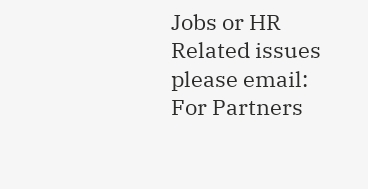Jobs or HR Related issues please email:
For Partners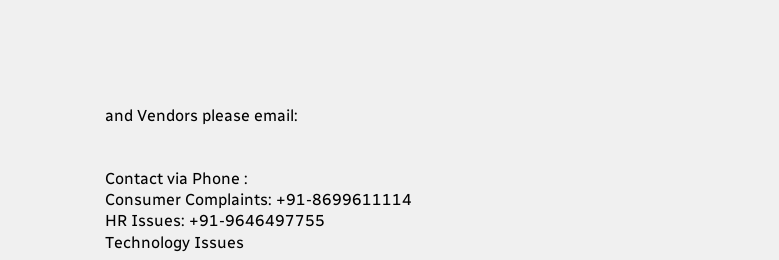and Vendors please email:


Contact via Phone :
Consumer Complaints: +91-8699611114
HR Issues: +91-9646497755
Technology Issues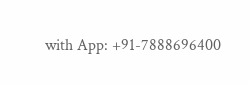with App: +91-7888696400